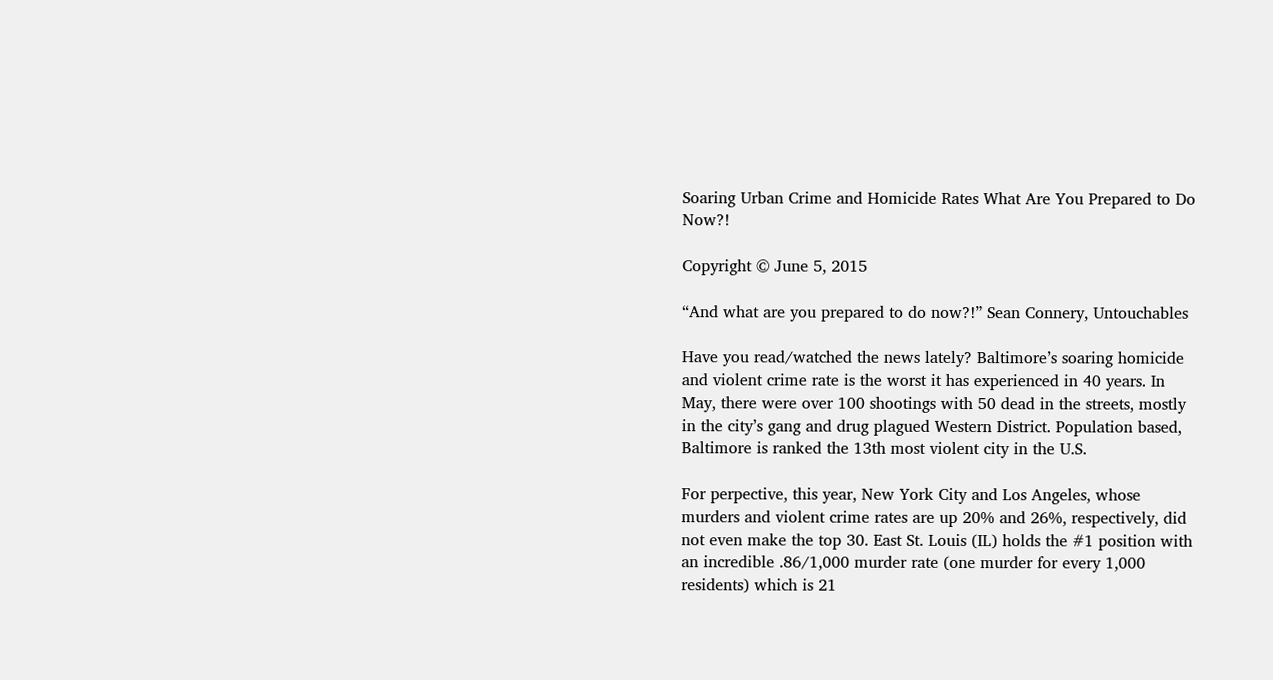Soaring Urban Crime and Homicide Rates What Are You Prepared to Do Now?!

Copyright © June 5, 2015

“And what are you prepared to do now?!” Sean Connery, Untouchables

Have you read/watched the news lately? Baltimore’s soaring homicide and violent crime rate is the worst it has experienced in 40 years. In May, there were over 100 shootings with 50 dead in the streets, mostly in the city’s gang and drug plagued Western District. Population based, Baltimore is ranked the 13th most violent city in the U.S.

For perpective, this year, New York City and Los Angeles, whose murders and violent crime rates are up 20% and 26%, respectively, did not even make the top 30. East St. Louis (IL) holds the #1 position with an incredible .86/1,000 murder rate (one murder for every 1,000 residents) which is 21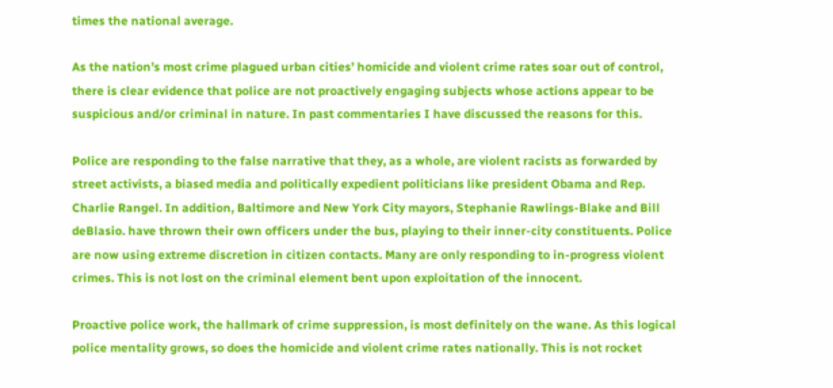times the national average.

As the nation’s most crime plagued urban cities’ homicide and violent crime rates soar out of control, there is clear evidence that police are not proactively engaging subjects whose actions appear to be suspicious and/or criminal in nature. In past commentaries I have discussed the reasons for this.

Police are responding to the false narrative that they, as a whole, are violent racists as forwarded by street activists, a biased media and politically expedient politicians like president Obama and Rep. Charlie Rangel. In addition, Baltimore and New York City mayors, Stephanie Rawlings-Blake and Bill deBlasio. have thrown their own officers under the bus, playing to their inner-city constituents. Police are now using extreme discretion in citizen contacts. Many are only responding to in-progress violent crimes. This is not lost on the criminal element bent upon exploitation of the innocent.

Proactive police work, the hallmark of crime suppression, is most definitely on the wane. As this logical police mentality grows, so does the homicide and violent crime rates nationally. This is not rocket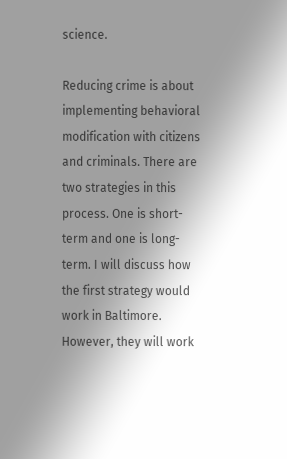science.

Reducing crime is about implementing behavioral modification with citizens and criminals. There are two strategies in this process. One is short-term and one is long-term. I will discuss how the first strategy would work in Baltimore. However, they will work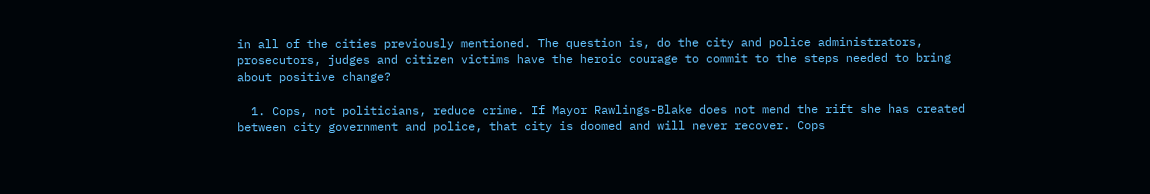in all of the cities previously mentioned. The question is, do the city and police administrators, prosecutors, judges and citizen victims have the heroic courage to commit to the steps needed to bring about positive change?

  1. Cops, not politicians, reduce crime. If Mayor Rawlings-Blake does not mend the rift she has created between city government and police, that city is doomed and will never recover. Cops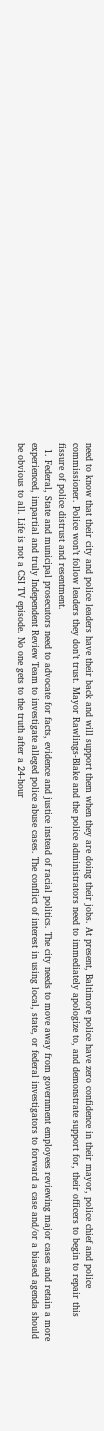need to know that their city and police leaders have their back and will support them when they are doing their jobs. At present, Baltimore police have zero confidence in their mayor, police chief and police commissioner. Police won’t follow leaders they don’t trust. Mayor Rawlings-Blake and the police administrators need to immediately apologize to, and demonstrate support for, their officers to begin to repair this fissure of police distrust and resentment.
  1. Federal, State and municipal prosecutors need to advocate for facts, evidence and justice instead of racial politics. The city needs to move away from government employees reviewing major cases and retain a more experienced, impartial and truly Independent Review Team to investigate alleged police abuse cases. The conflict of interest in using local, state, or federal investigators to forward a case and/or a biased agenda should be obvious to all. Life is not a CSI TV episode. No one gets to the truth after a 24-hour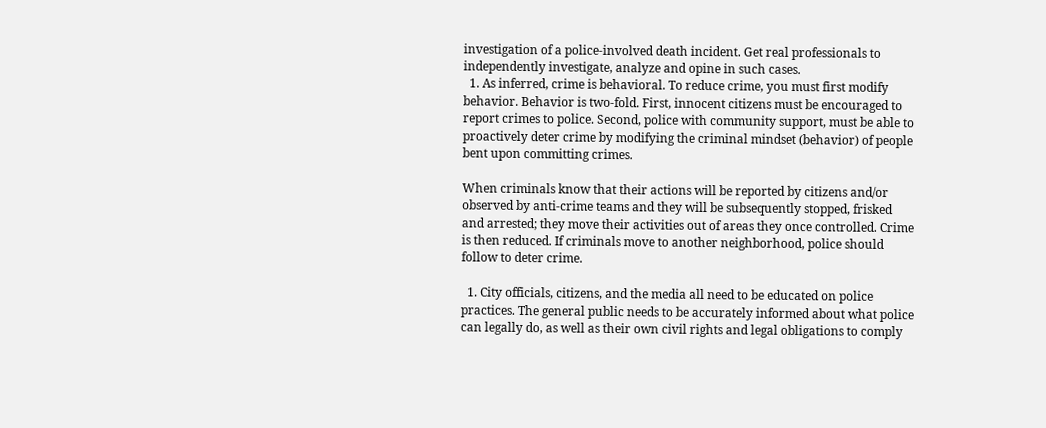investigation of a police-involved death incident. Get real professionals to independently investigate, analyze and opine in such cases.
  1. As inferred, crime is behavioral. To reduce crime, you must first modify behavior. Behavior is two-fold. First, innocent citizens must be encouraged to report crimes to police. Second, police with community support, must be able to proactively deter crime by modifying the criminal mindset (behavior) of people bent upon committing crimes.

When criminals know that their actions will be reported by citizens and/or observed by anti-crime teams and they will be subsequently stopped, frisked and arrested; they move their activities out of areas they once controlled. Crime is then reduced. If criminals move to another neighborhood, police should follow to deter crime.

  1. City officials, citizens, and the media all need to be educated on police practices. The general public needs to be accurately informed about what police can legally do, as well as their own civil rights and legal obligations to comply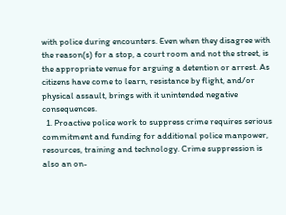with police during encounters. Even when they disagree with the reason(s) for a stop, a court room and not the street, is the appropriate venue for arguing a detention or arrest. As citizens have come to learn, resistance by flight, and/or physical assault, brings with it unintended negative consequences.
  1. Proactive police work to suppress crime requires serious commitment and funding for additional police manpower, resources, training and technology. Crime suppression is also an on-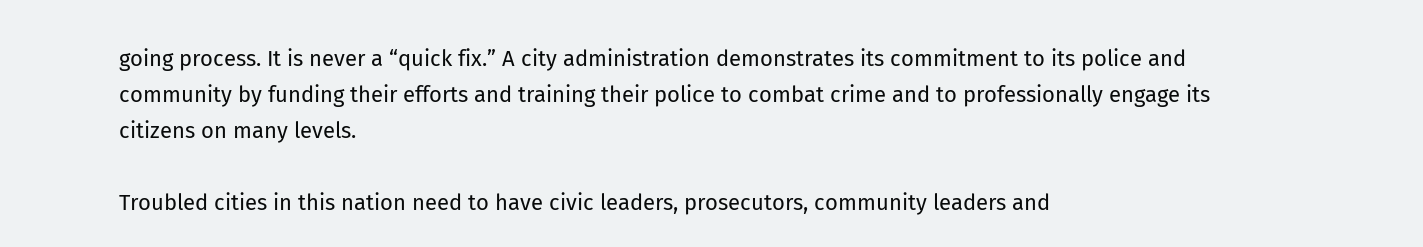going process. It is never a “quick fix.” A city administration demonstrates its commitment to its police and community by funding their efforts and training their police to combat crime and to professionally engage its citizens on many levels.

Troubled cities in this nation need to have civic leaders, prosecutors, community leaders and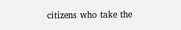citizens who take the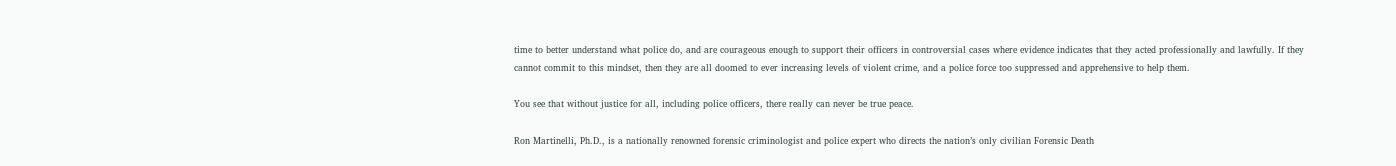time to better understand what police do, and are courageous enough to support their officers in controversial cases where evidence indicates that they acted professionally and lawfully. If they cannot commit to this mindset, then they are all doomed to ever increasing levels of violent crime, and a police force too suppressed and apprehensive to help them.

You see that without justice for all, including police officers, there really can never be true peace.

Ron Martinelli, Ph.D., is a nationally renowned forensic criminologist and police expert who directs the nation’s only civilian Forensic Death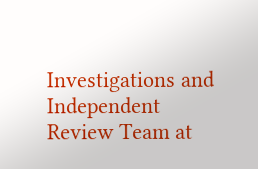Investigations and Independent Review Team at